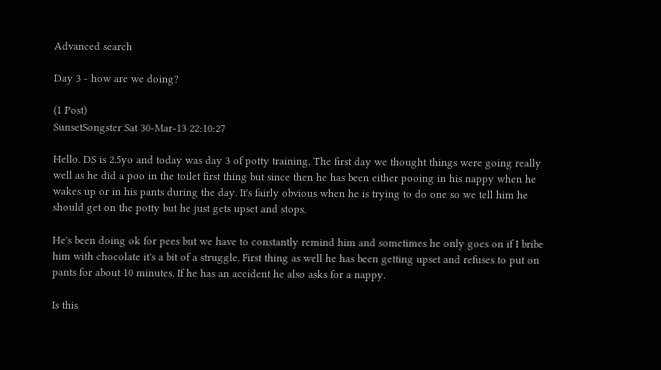Advanced search

Day 3 - how are we doing?

(1 Post)
SunsetSongster Sat 30-Mar-13 22:10:27

Hello. DS is 2.5yo and today was day 3 of potty training. The first day we thought things were going really well as he did a poo in the toilet first thing but since then he has been either pooing in his nappy when he wakes up or in his pants during the day. It's fairly obvious when he is trying to do one so we tell him he should get on the potty but he just gets upset and stops.

He's been doing ok for pees but we have to constantly remind him and sometimes he only goes on if I bribe him with chocolate it's a bit of a struggle. First thing as well he has been getting upset and refuses to put on pants for about 10 minutes. If he has an accident he also asks for a nappy.

Is this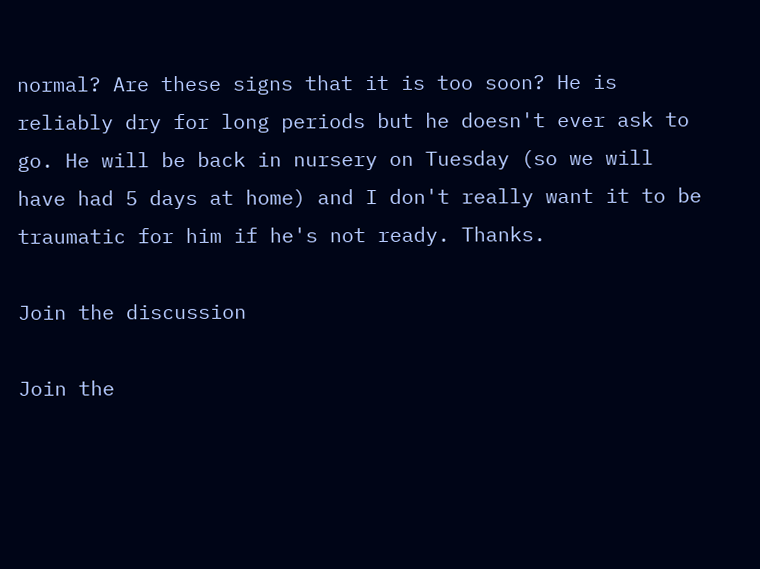normal? Are these signs that it is too soon? He is reliably dry for long periods but he doesn't ever ask to go. He will be back in nursery on Tuesday (so we will have had 5 days at home) and I don't really want it to be traumatic for him if he's not ready. Thanks.

Join the discussion

Join the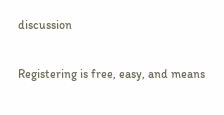discussion

Registering is free, easy, and means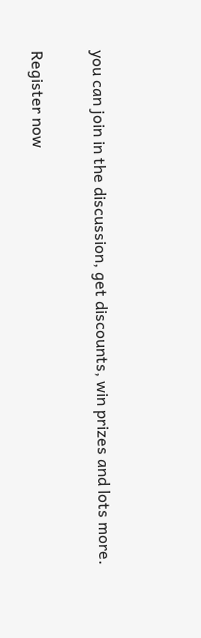you can join in the discussion, get discounts, win prizes and lots more.

Register now